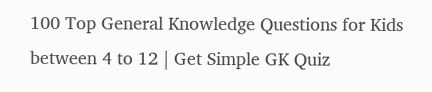100 Top General Knowledge Questions for Kids between 4 to 12 | Get Simple GK Quiz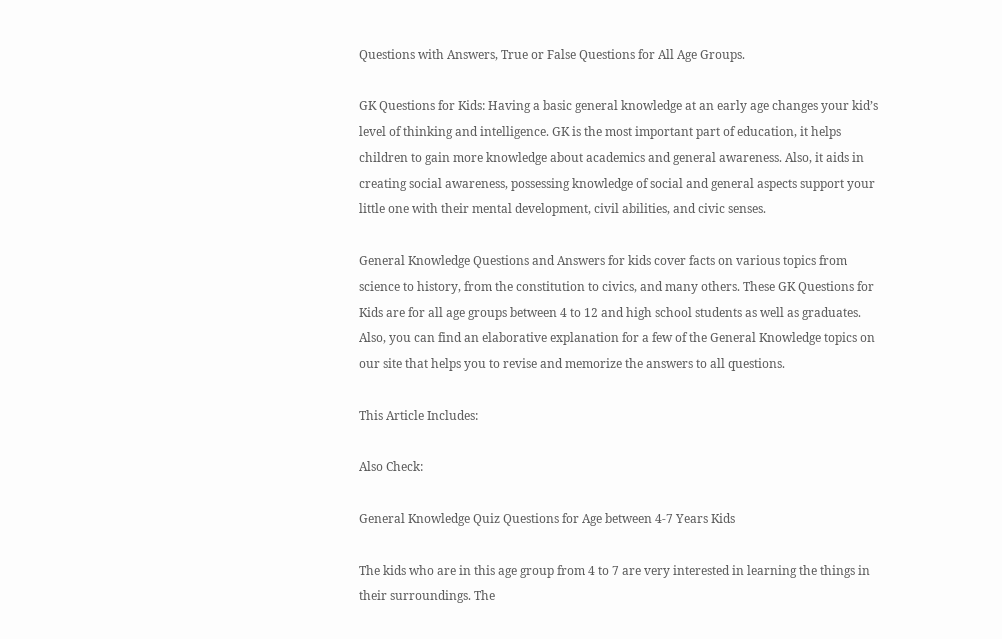Questions with Answers, True or False Questions for All Age Groups.

GK Questions for Kids: Having a basic general knowledge at an early age changes your kid’s level of thinking and intelligence. GK is the most important part of education, it helps children to gain more knowledge about academics and general awareness. Also, it aids in creating social awareness, possessing knowledge of social and general aspects support your little one with their mental development, civil abilities, and civic senses.

General Knowledge Questions and Answers for kids cover facts on various topics from science to history, from the constitution to civics, and many others. These GK Questions for Kids are for all age groups between 4 to 12 and high school students as well as graduates. Also, you can find an elaborative explanation for a few of the General Knowledge topics on our site that helps you to revise and memorize the answers to all questions.

This Article Includes:

Also Check:

General Knowledge Quiz Questions for Age between 4-7 Years Kids

The kids who are in this age group from 4 to 7 are very interested in learning the things in their surroundings. The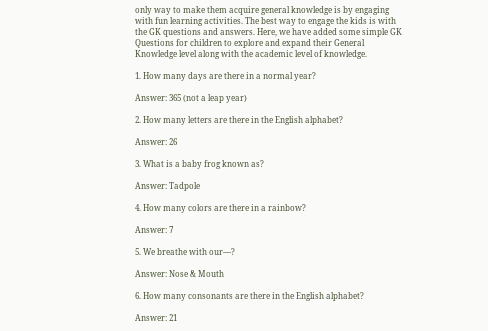only way to make them acquire general knowledge is by engaging with fun learning activities. The best way to engage the kids is with the GK questions and answers. Here, we have added some simple GK Questions for children to explore and expand their General Knowledge level along with the academic level of knowledge.

1. How many days are there in a normal year?

Answer: 365 (not a leap year)

2. How many letters are there in the English alphabet?

Answer: 26

3. What is a baby frog known as?

Answer: Tadpole

4. How many colors are there in a rainbow?

Answer: 7

5. We breathe with our—?

Answer: Nose & Mouth

6. How many consonants are there in the English alphabet?

Answer: 21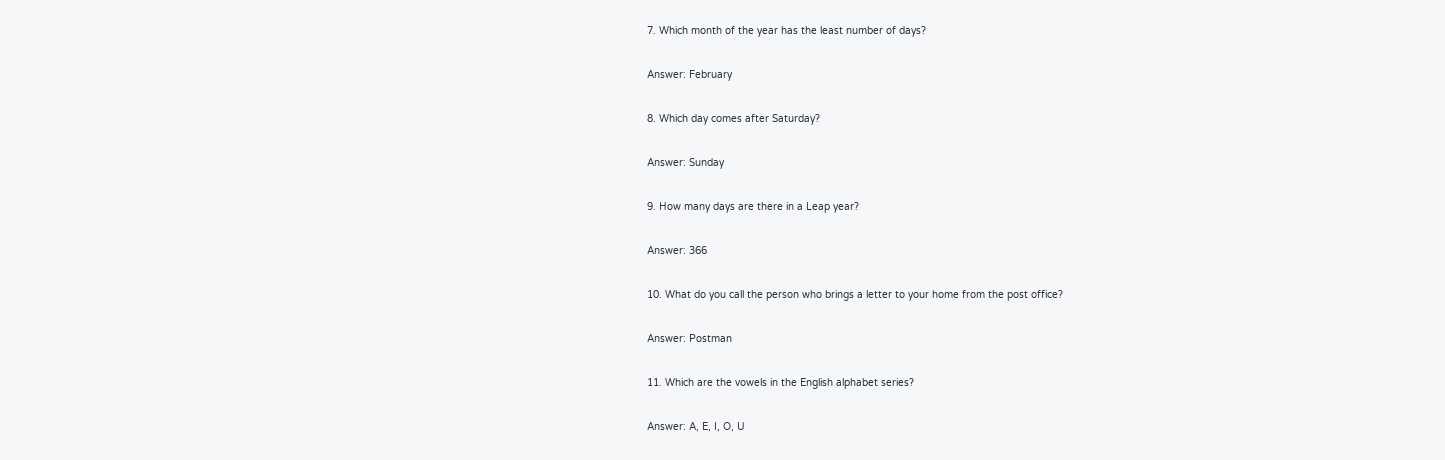7. Which month of the year has the least number of days?

Answer: February

8. Which day comes after Saturday?

Answer: Sunday

9. How many days are there in a Leap year?

Answer: 366

10. What do you call the person who brings a letter to your home from the post office?

Answer: Postman

11. Which are the vowels in the English alphabet series?

Answer: A, E, I, O, U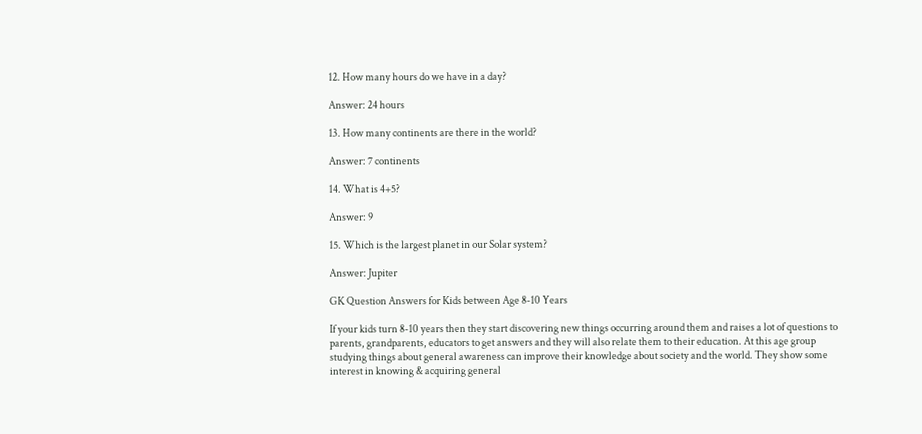12. How many hours do we have in a day?

Answer: 24 hours

13. How many continents are there in the world?

Answer: 7 continents

14. What is 4+5?

Answer: 9

15. Which is the largest planet in our Solar system?

Answer: Jupiter

GK Question Answers for Kids between Age 8-10 Years

If your kids turn 8-10 years then they start discovering new things occurring around them and raises a lot of questions to parents, grandparents, educators to get answers and they will also relate them to their education. At this age group studying things about general awareness can improve their knowledge about society and the world. They show some interest in knowing & acquiring general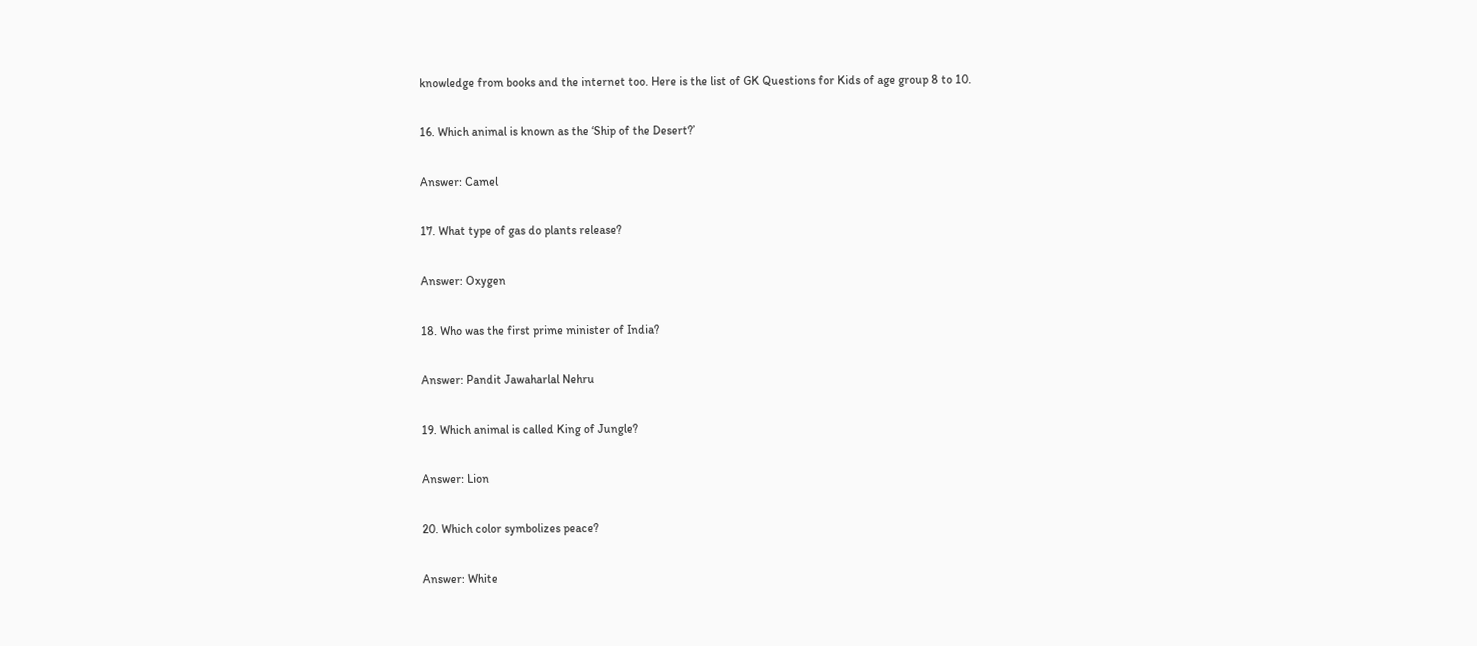knowledge from books and the internet too. Here is the list of GK Questions for Kids of age group 8 to 10.

16. Which animal is known as the ‘Ship of the Desert?’

Answer: Camel

17. What type of gas do plants release?

Answer: Oxygen

18. Who was the first prime minister of India?

Answer: Pandit Jawaharlal Nehru

19. Which animal is called King of Jungle?

Answer: Lion

20. Which color symbolizes peace?

Answer: White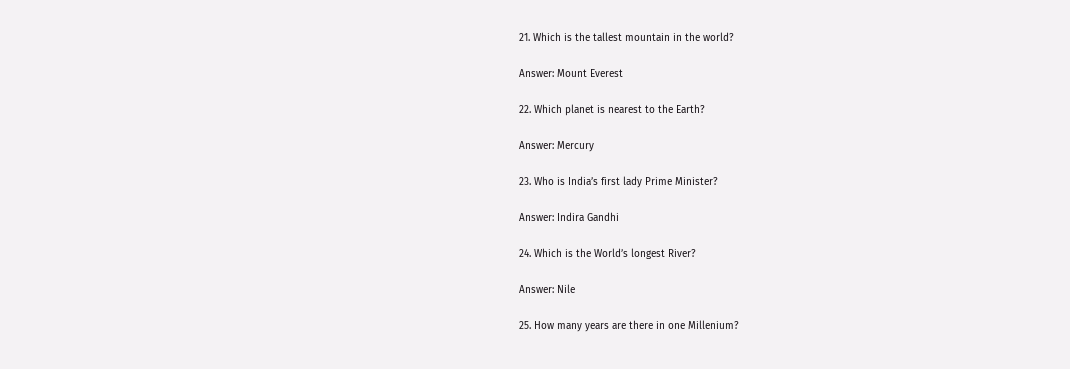21. Which is the tallest mountain in the world?

Answer: Mount Everest

22. Which planet is nearest to the Earth?

Answer: Mercury

23. Who is India’s first lady Prime Minister?

Answer: Indira Gandhi

24. Which is the World’s longest River?

Answer: Nile

25. How many years are there in one Millenium?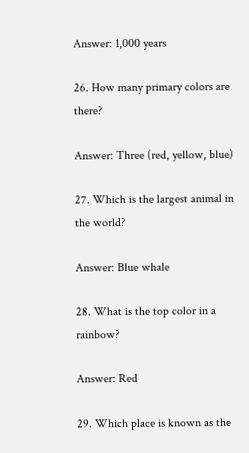Answer: 1,000 years

26. How many primary colors are there?

Answer: Three (red, yellow, blue)

27. Which is the largest animal in the world?

Answer: Blue whale

28. What is the top color in a rainbow?

Answer: Red

29. Which place is known as the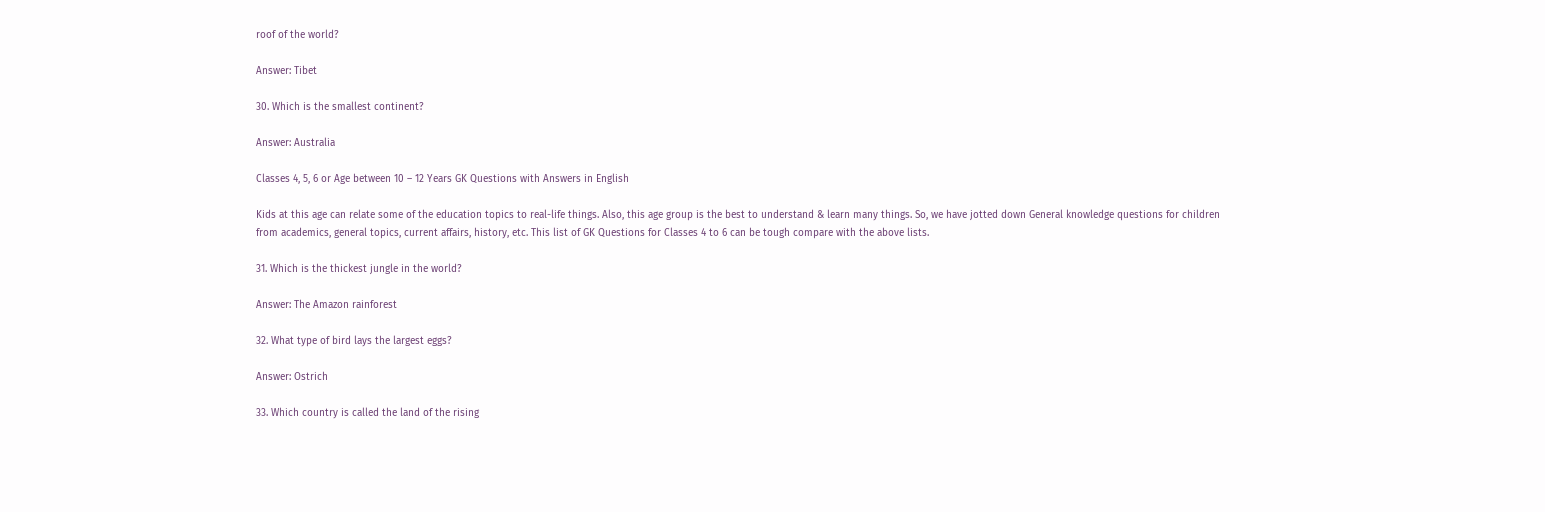roof of the world?

Answer: Tibet

30. Which is the smallest continent?

Answer: Australia

Classes 4, 5, 6 or Age between 10 – 12 Years GK Questions with Answers in English

Kids at this age can relate some of the education topics to real-life things. Also, this age group is the best to understand & learn many things. So, we have jotted down General knowledge questions for children from academics, general topics, current affairs, history, etc. This list of GK Questions for Classes 4 to 6 can be tough compare with the above lists.

31. Which is the thickest jungle in the world?

Answer: The Amazon rainforest

32. What type of bird lays the largest eggs?

Answer: Ostrich

33. Which country is called the land of the rising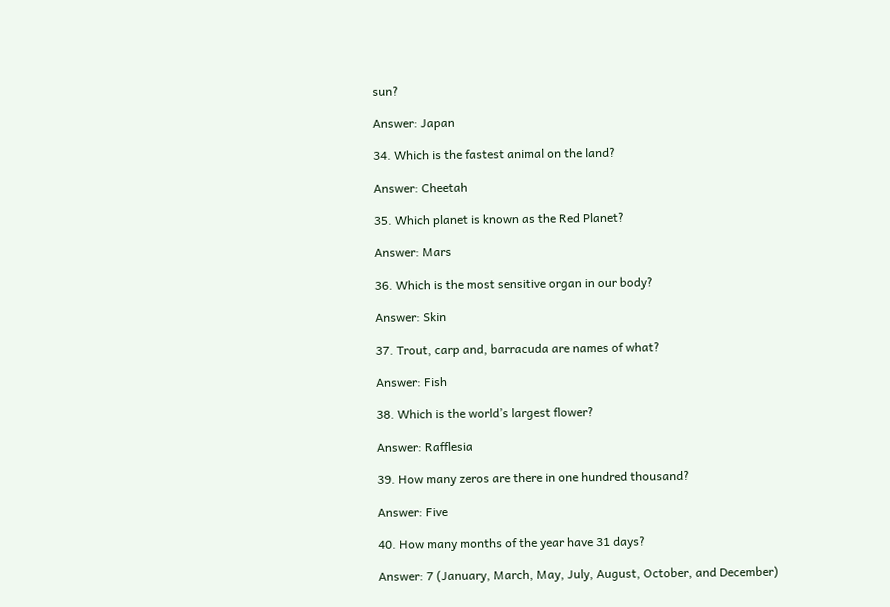sun?

Answer: Japan

34. Which is the fastest animal on the land?

Answer: Cheetah

35. Which planet is known as the Red Planet?

Answer: Mars

36. Which is the most sensitive organ in our body?

Answer: Skin

37. Trout, carp and, barracuda are names of what?

Answer: Fish

38. Which is the world’s largest flower?

Answer: Rafflesia

39. How many zeros are there in one hundred thousand?

Answer: Five

40. How many months of the year have 31 days?

Answer: 7 (January, March, May, July, August, October, and December)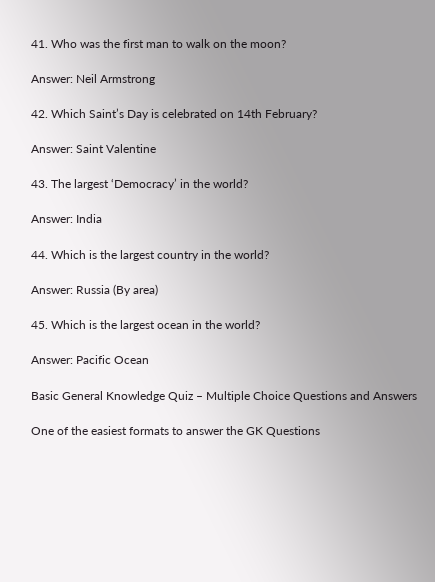41. Who was the first man to walk on the moon?

Answer: Neil Armstrong

42. Which Saint’s Day is celebrated on 14th February?

Answer: Saint Valentine

43. The largest ‘Democracy’ in the world?

Answer: India

44. Which is the largest country in the world?

Answer: Russia (By area)

45. Which is the largest ocean in the world?

Answer: Pacific Ocean

Basic General Knowledge Quiz – Multiple Choice Questions and Answers

One of the easiest formats to answer the GK Questions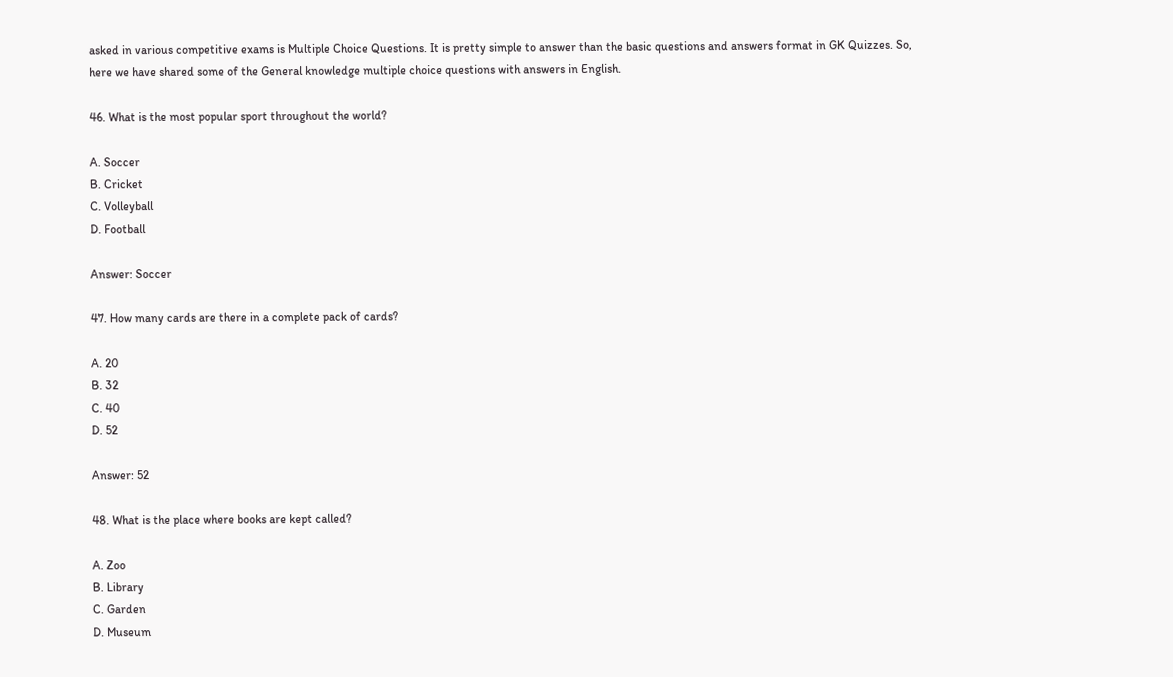asked in various competitive exams is Multiple Choice Questions. It is pretty simple to answer than the basic questions and answers format in GK Quizzes. So, here we have shared some of the General knowledge multiple choice questions with answers in English.

46. What is the most popular sport throughout the world?

A. Soccer
B. Cricket
C. Volleyball
D. Football

Answer: Soccer

47. How many cards are there in a complete pack of cards?

A. 20
B. 32
C. 40
D. 52

Answer: 52

48. What is the place where books are kept called?

A. Zoo
B. Library
C. Garden
D. Museum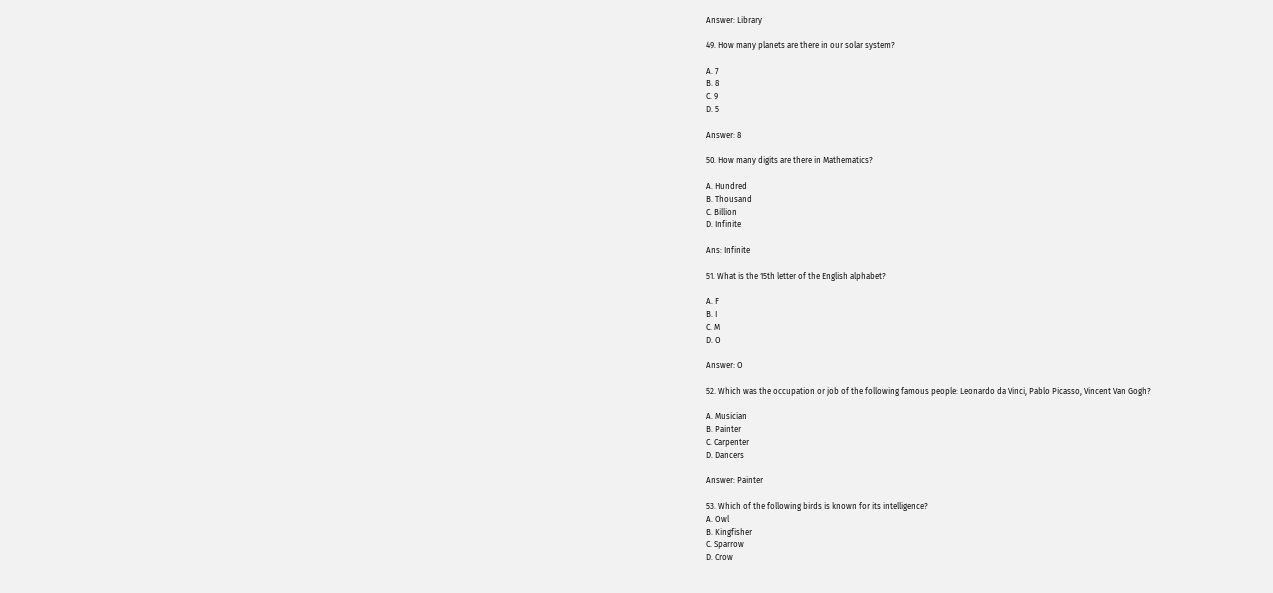Answer: Library

49. How many planets are there in our solar system?

A. 7
B. 8
C. 9
D. 5

Answer: 8

50. How many digits are there in Mathematics?

A. Hundred
B. Thousand
C. Billion
D. Infinite

Ans: Infinite

51. What is the 15th letter of the English alphabet?

A. F
B. I
C. M
D. O

Answer: O

52. Which was the occupation or job of the following famous people: Leonardo da Vinci, Pablo Picasso, Vincent Van Gogh?

A. Musician
B. Painter
C. Carpenter
D. Dancers

Answer: Painter

53. Which of the following birds is known for its intelligence?
A. Owl
B. Kingfisher
C. Sparrow
D. Crow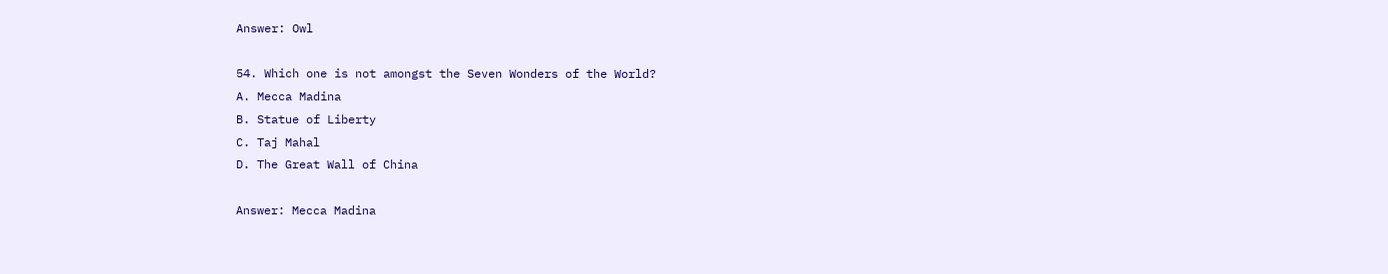Answer: Owl

54. Which one is not amongst the Seven Wonders of the World?
A. Mecca Madina
B. Statue of Liberty
C. Taj Mahal
D. The Great Wall of China

Answer: Mecca Madina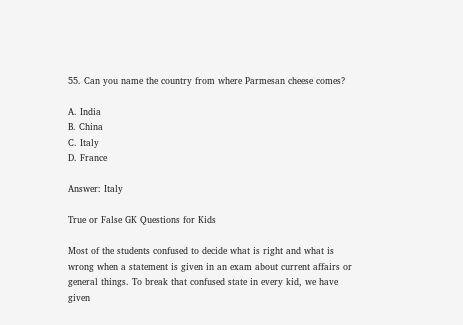55. Can you name the country from where Parmesan cheese comes?

A. India
B. China
C. Italy
D. France

Answer: Italy

True or False GK Questions for Kids

Most of the students confused to decide what is right and what is wrong when a statement is given in an exam about current affairs or general things. To break that confused state in every kid, we have given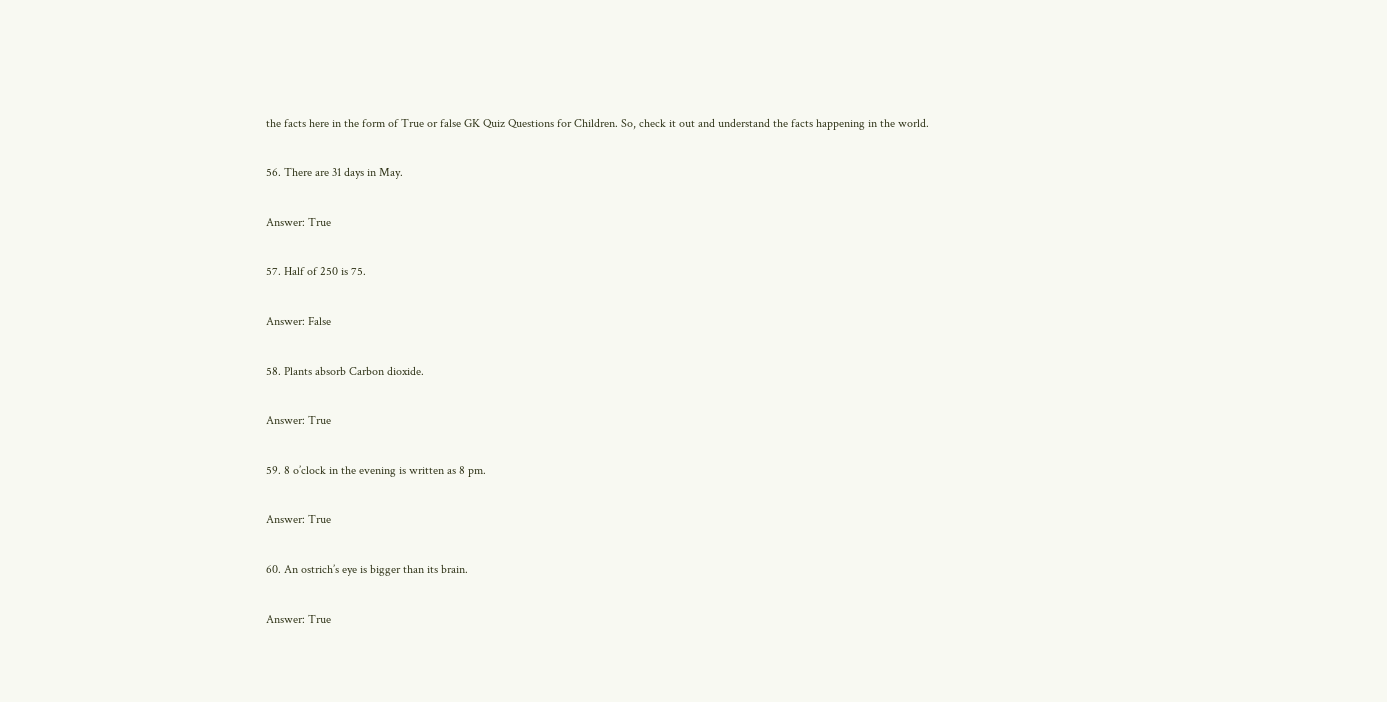the facts here in the form of True or false GK Quiz Questions for Children. So, check it out and understand the facts happening in the world.

56. There are 31 days in May.

Answer: True

57. Half of 250 is 75.

Answer: False

58. Plants absorb Carbon dioxide.

Answer: True

59. 8 o’clock in the evening is written as 8 pm.

Answer: True

60. An ostrich’s eye is bigger than its brain.

Answer: True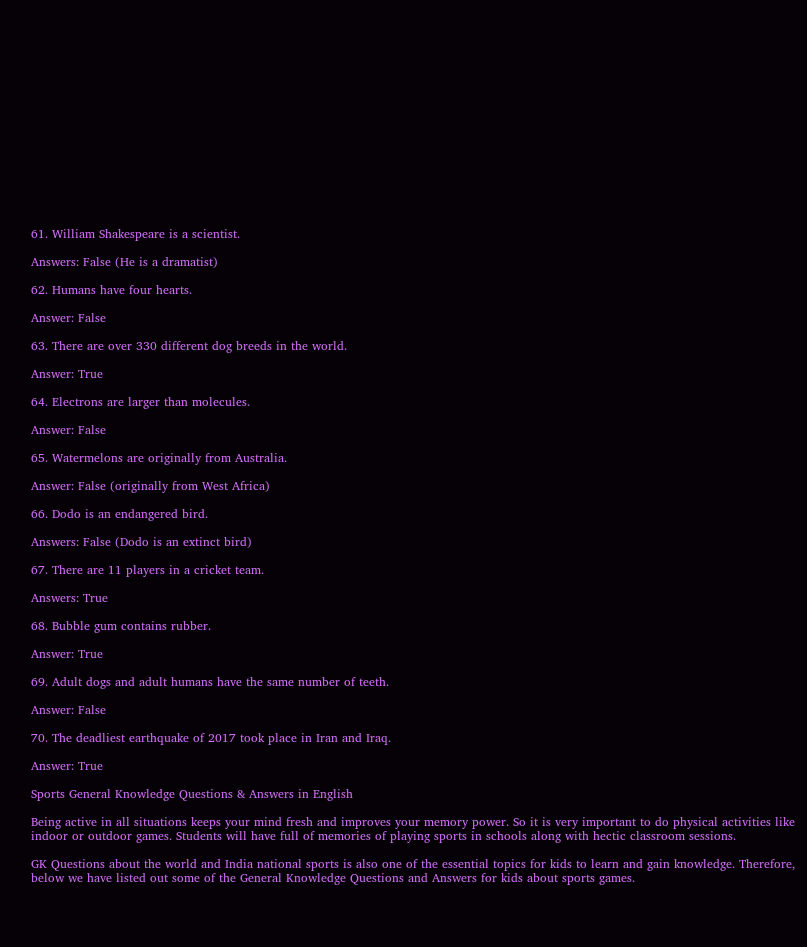61. William Shakespeare is a scientist.

Answers: False (He is a dramatist)

62. Humans have four hearts.

Answer: False

63. There are over 330 different dog breeds in the world.

Answer: True

64. Electrons are larger than molecules.

Answer: False

65. Watermelons are originally from Australia.

Answer: False (originally from West Africa)

66. Dodo is an endangered bird.

Answers: False (Dodo is an extinct bird)

67. There are 11 players in a cricket team.

Answers: True

68. Bubble gum contains rubber.

Answer: True

69. Adult dogs and adult humans have the same number of teeth.

Answer: False

70. The deadliest earthquake of 2017 took place in Iran and Iraq.

Answer: True

Sports General Knowledge Questions & Answers in English

Being active in all situations keeps your mind fresh and improves your memory power. So it is very important to do physical activities like indoor or outdoor games. Students will have full of memories of playing sports in schools along with hectic classroom sessions.

GK Questions about the world and India national sports is also one of the essential topics for kids to learn and gain knowledge. Therefore, below we have listed out some of the General Knowledge Questions and Answers for kids about sports games.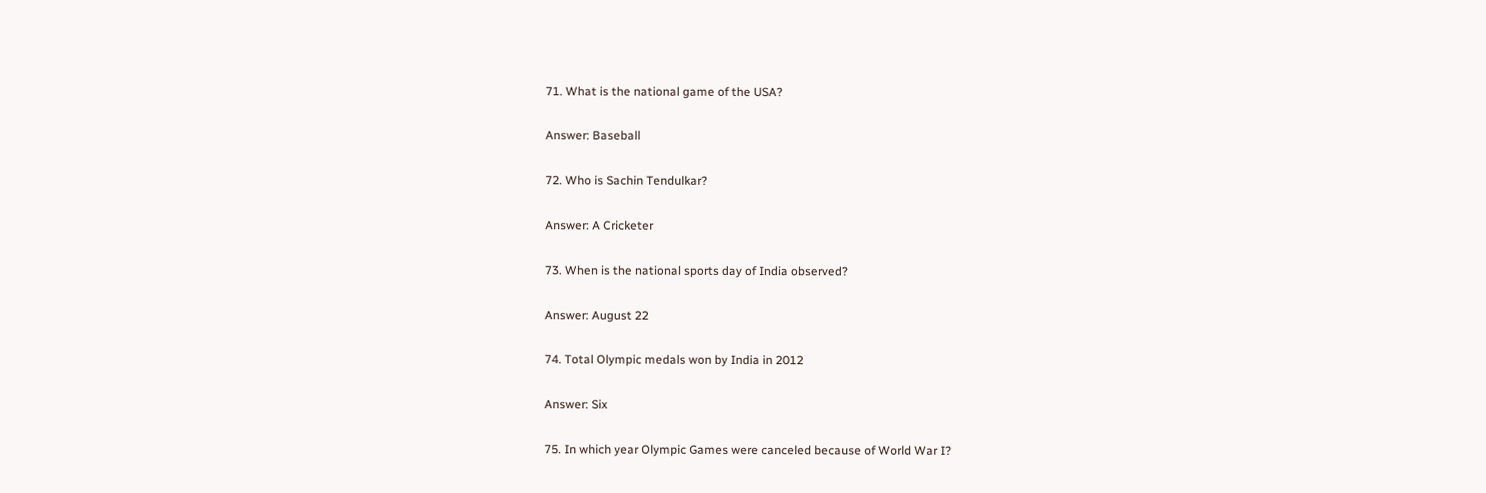71. What is the national game of the USA?

Answer: Baseball

72. Who is Sachin Tendulkar?

Answer: A Cricketer

73. When is the national sports day of India observed?

Answer: August 22

74. Total Olympic medals won by India in 2012

Answer: Six

75. In which year Olympic Games were canceled because of World War I?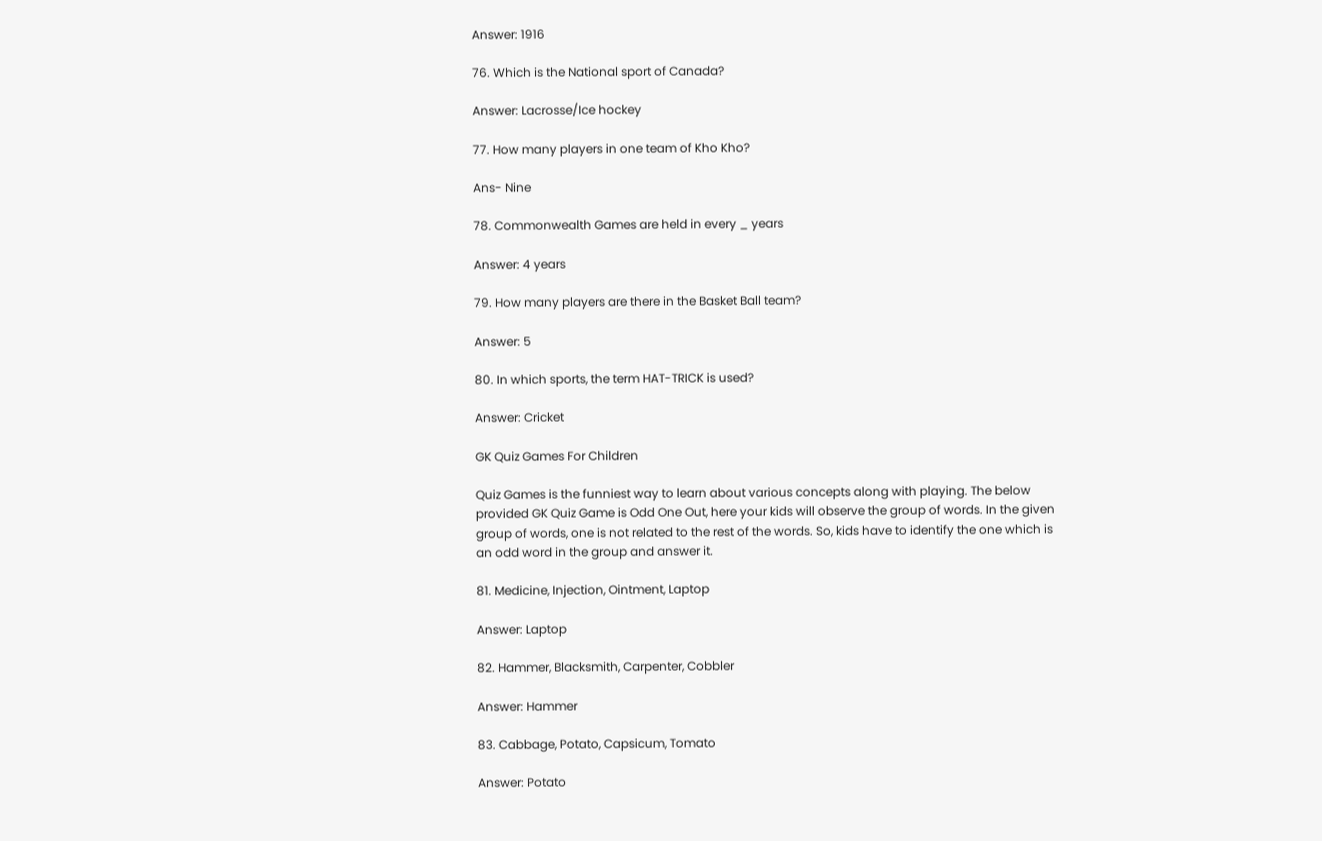Answer: 1916

76. Which is the National sport of Canada?

Answer: Lacrosse/Ice hockey

77. How many players in one team of Kho Kho?

Ans- Nine

78. Commonwealth Games are held in every _ years

Answer: 4 years

79. How many players are there in the Basket Ball team?

Answer: 5

80. In which sports, the term HAT-TRICK is used?

Answer: Cricket

GK Quiz Games For Children

Quiz Games is the funniest way to learn about various concepts along with playing. The below provided GK Quiz Game is Odd One Out, here your kids will observe the group of words. In the given group of words, one is not related to the rest of the words. So, kids have to identify the one which is an odd word in the group and answer it.

81. Medicine, Injection, Ointment, Laptop

Answer: Laptop

82. Hammer, Blacksmith, Carpenter, Cobbler

Answer: Hammer

83. Cabbage, Potato, Capsicum, Tomato

Answer: Potato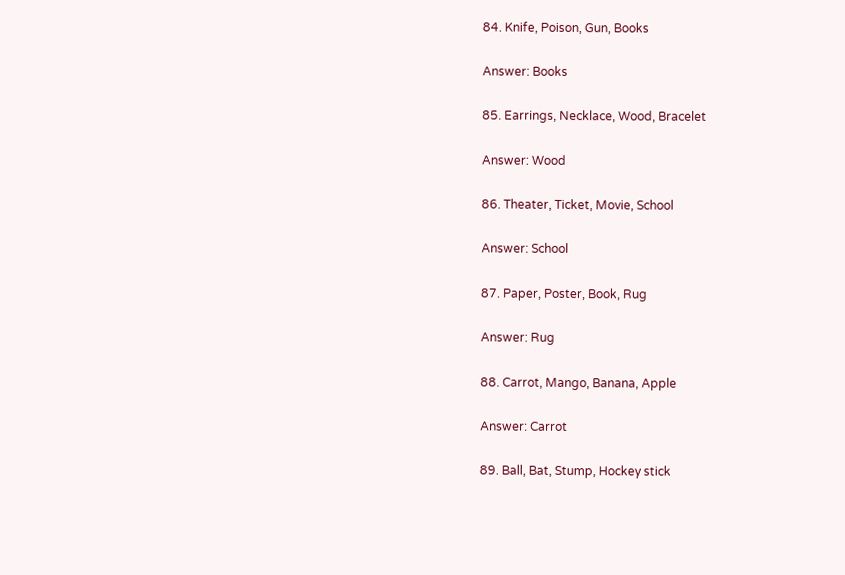84. Knife, Poison, Gun, Books

Answer: Books

85. Earrings, Necklace, Wood, Bracelet

Answer: Wood

86. Theater, Ticket, Movie, School

Answer: School

87. Paper, Poster, Book, Rug

Answer: Rug

88. Carrot, Mango, Banana, Apple

Answer: Carrot

89. Ball, Bat, Stump, Hockey stick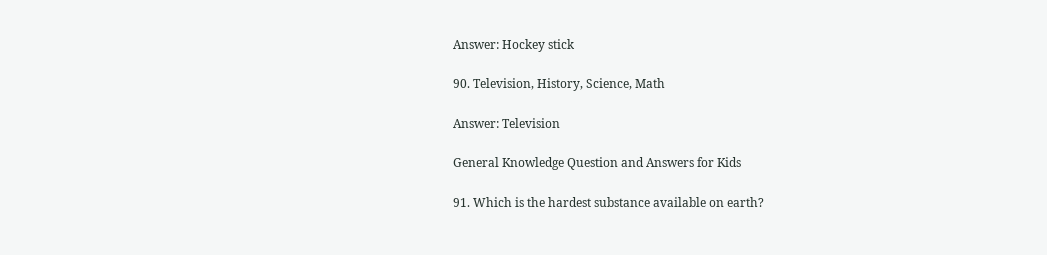Answer: Hockey stick

90. Television, History, Science, Math

Answer: Television

General Knowledge Question and Answers for Kids

91. Which is the hardest substance available on earth?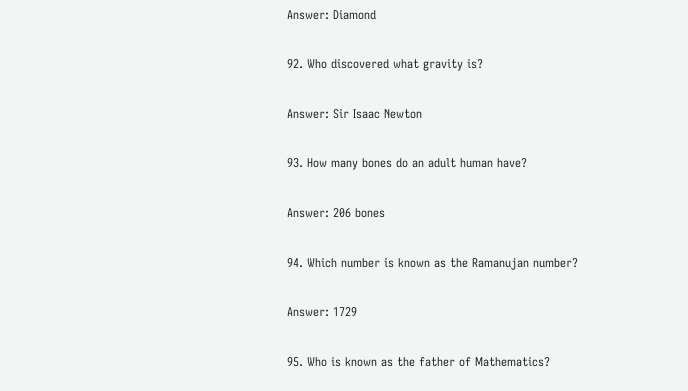Answer: Diamond

92. Who discovered what gravity is?

Answer: Sir Isaac Newton

93. How many bones do an adult human have?

Answer: 206 bones

94. Which number is known as the Ramanujan number?

Answer: 1729

95. Who is known as the father of Mathematics?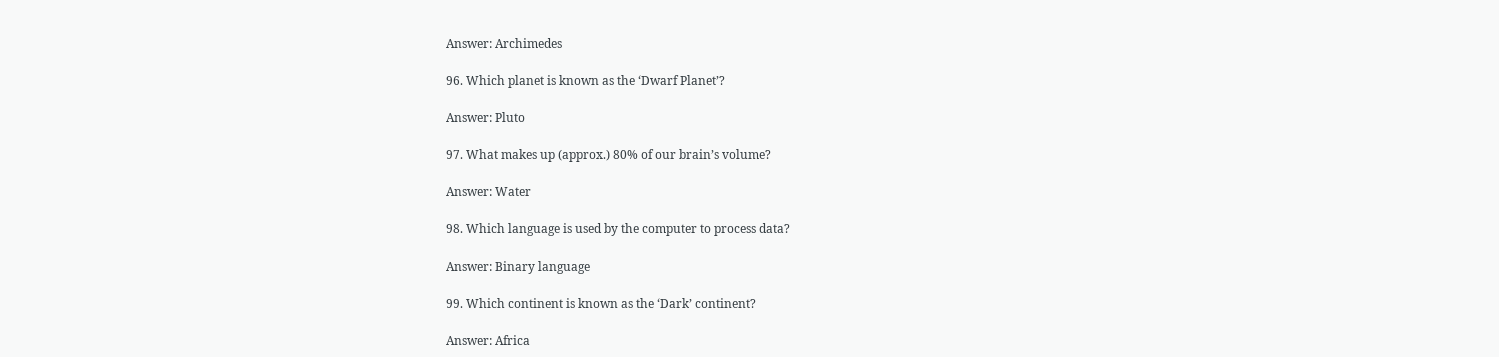Answer: Archimedes

96. Which planet is known as the ‘Dwarf Planet’?

Answer: Pluto

97. What makes up (approx.) 80% of our brain’s volume?

Answer: Water

98. Which language is used by the computer to process data?

Answer: Binary language

99. Which continent is known as the ‘Dark’ continent?

Answer: Africa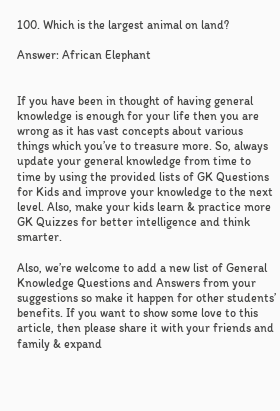100. Which is the largest animal on land?

Answer: African Elephant


If you have been in thought of having general knowledge is enough for your life then you are wrong as it has vast concepts about various things which you’ve to treasure more. So, always update your general knowledge from time to time by using the provided lists of GK Questions for Kids and improve your knowledge to the next level. Also, make your kids learn & practice more GK Quizzes for better intelligence and think smarter.

Also, we’re welcome to add a new list of General Knowledge Questions and Answers from your suggestions so make it happen for other students’ benefits. If you want to show some love to this article, then please share it with your friends and family & expand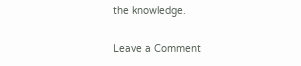the knowledge.

Leave a Comment